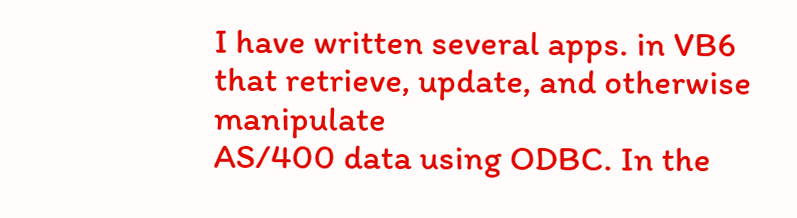I have written several apps. in VB6 that retrieve, update, and otherwise manipulate
AS/400 data using ODBC. In the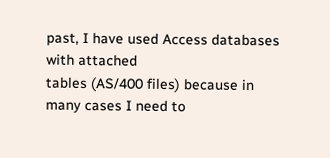past, I have used Access databases with attached
tables (AS/400 files) because in many cases I need to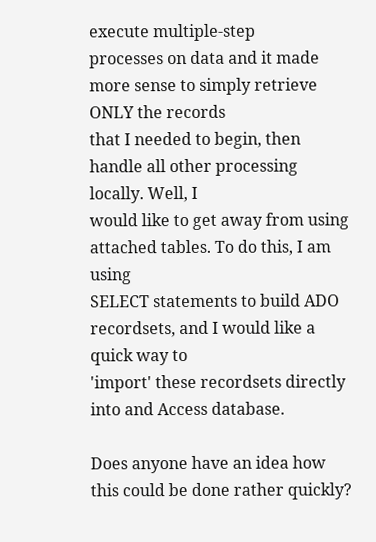execute multiple-step
processes on data and it made more sense to simply retrieve ONLY the records
that I needed to begin, then handle all other processing locally. Well, I
would like to get away from using attached tables. To do this, I am using
SELECT statements to build ADO recordsets, and I would like a quick way to
'import' these recordsets directly into and Access database.

Does anyone have an idea how this could be done rather quickly?